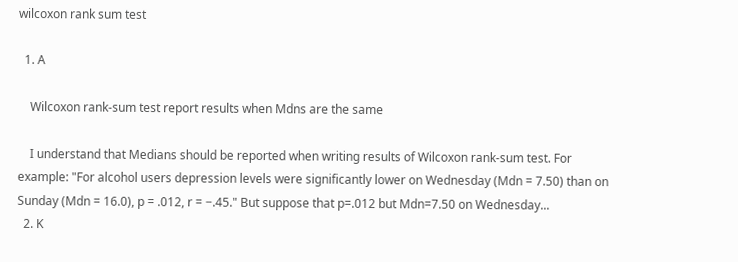wilcoxon rank sum test

  1. A

    Wilcoxon rank-sum test report results when Mdns are the same

    I understand that Medians should be reported when writing results of Wilcoxon rank-sum test. For example: "For alcohol users depression levels were significantly lower on Wednesday (Mdn = 7.50) than on Sunday (Mdn = 16.0), p = .012, r = −.45." But suppose that p=.012 but Mdn=7.50 on Wednesday...
  2. K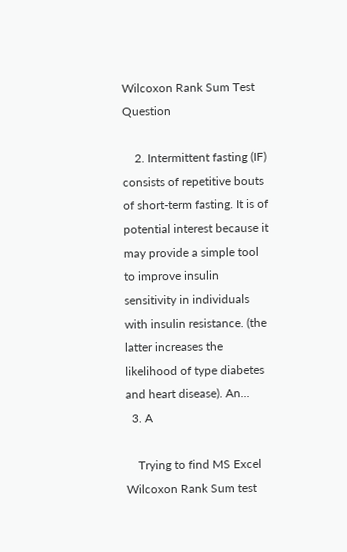Wilcoxon Rank Sum Test Question

    2. Intermittent fasting (IF) consists of repetitive bouts of short-term fasting. It is of potential interest because it may provide a simple tool to improve insulin sensitivity in individuals with insulin resistance. (the latter increases the likelihood of type diabetes and heart disease). An...
  3. A

    Trying to find MS Excel Wilcoxon Rank Sum test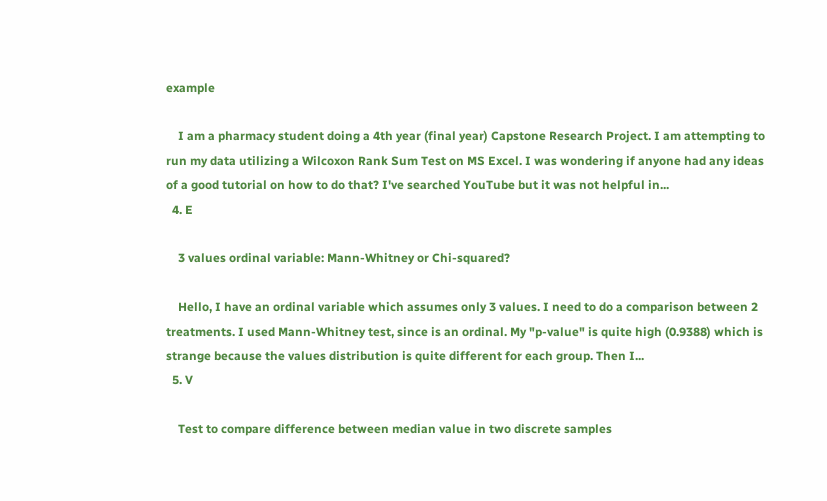example

    I am a pharmacy student doing a 4th year (final year) Capstone Research Project. I am attempting to run my data utilizing a Wilcoxon Rank Sum Test on MS Excel. I was wondering if anyone had any ideas of a good tutorial on how to do that? I've searched YouTube but it was not helpful in...
  4. E

    3 values ordinal variable: Mann-Whitney or Chi-squared?

    Hello, I have an ordinal variable which assumes only 3 values. I need to do a comparison between 2 treatments. I used Mann-Whitney test, since is an ordinal. My "p-value" is quite high (0.9388) which is strange because the values distribution is quite different for each group. Then I...
  5. V

    Test to compare difference between median value in two discrete samples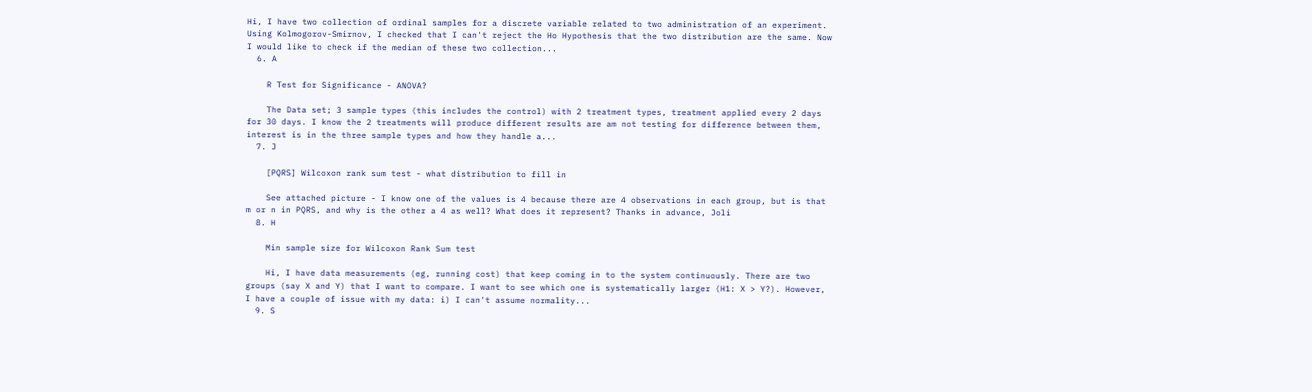Hi, I have two collection of ordinal samples for a discrete variable related to two administration of an experiment. Using Kolmogorov-Smirnov, I checked that I can't reject the Ho Hypothesis that the two distribution are the same. Now I would like to check if the median of these two collection...
  6. A

    R Test for Significance - ANOVA?

    The Data set; 3 sample types (this includes the control) with 2 treatment types, treatment applied every 2 days for 30 days. I know the 2 treatments will produce different results are am not testing for difference between them, interest is in the three sample types and how they handle a...
  7. J

    [PQRS] Wilcoxon rank sum test - what distribution to fill in

    See attached picture - I know one of the values is 4 because there are 4 observations in each group, but is that m or n in PQRS, and why is the other a 4 as well? What does it represent? Thanks in advance, Joli
  8. H

    Min sample size for Wilcoxon Rank Sum test

    Hi, I have data measurements (eg, running cost) that keep coming in to the system continuously. There are two groups (say X and Y) that I want to compare. I want to see which one is systematically larger (H1: X > Y?). However, I have a couple of issue with my data: i) I can't assume normality...
  9. S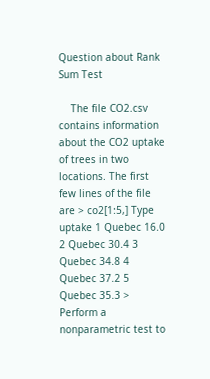Question about Rank Sum Test

    The file CO2.csv contains information about the CO2 uptake of trees in two locations. The first few lines of the file are > co2[1:5,] Type uptake 1 Quebec 16.0 2 Quebec 30.4 3 Quebec 34.8 4 Quebec 37.2 5 Quebec 35.3 > Perform a nonparametric test to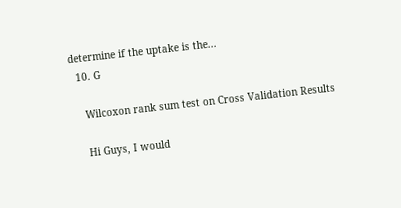determine if the uptake is the...
  10. G

    Wilcoxon rank sum test on Cross Validation Results

    Hi Guys, I would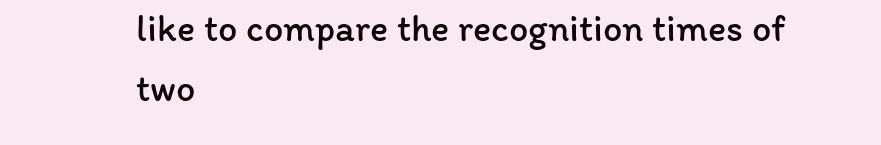like to compare the recognition times of two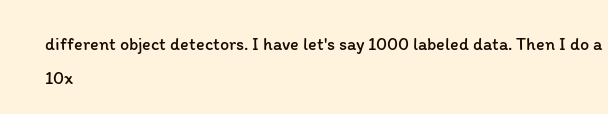different object detectors. I have let's say 1000 labeled data. Then I do a 10x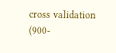cross validation (900-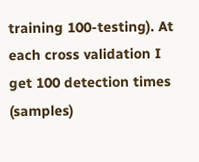training 100-testing). At each cross validation I get 100 detection times (samples)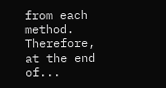from each method. Therefore, at the end of...